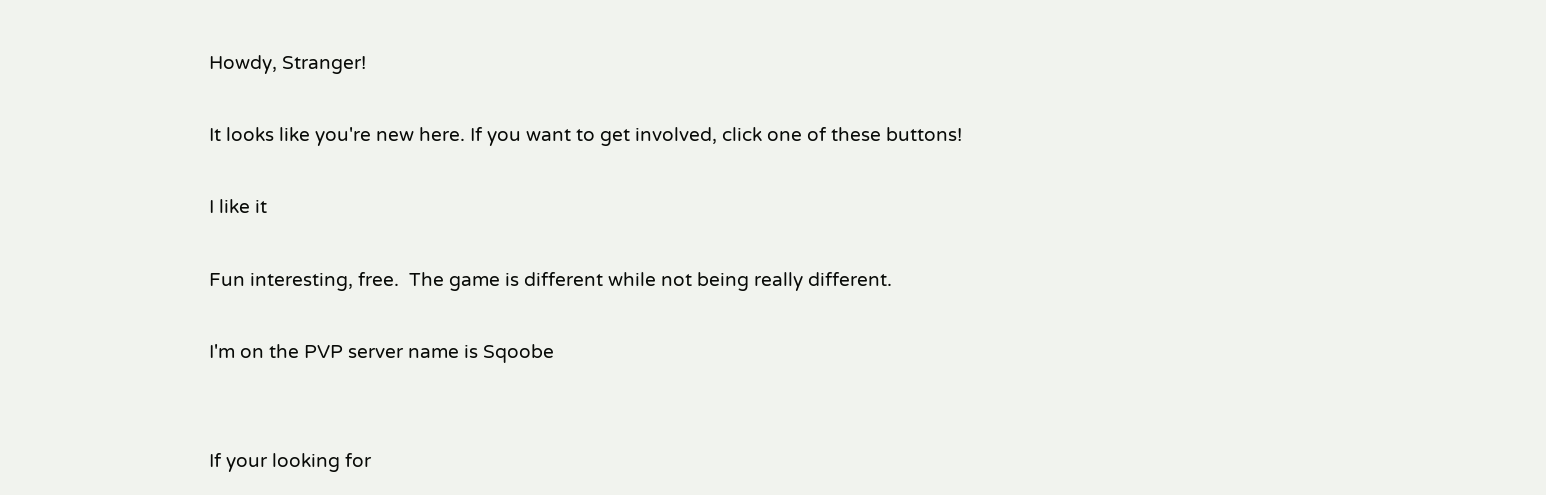Howdy, Stranger!

It looks like you're new here. If you want to get involved, click one of these buttons!

I like it

Fun interesting, free.  The game is different while not being really different.

I'm on the PVP server name is Sqoobe


If your looking for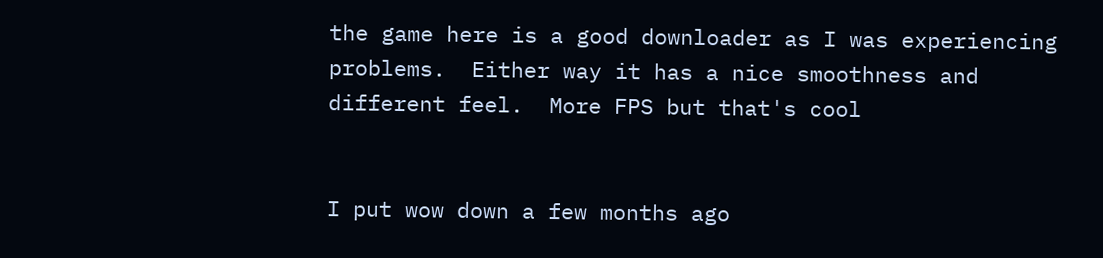the game here is a good downloader as I was experiencing problems.  Either way it has a nice smoothness and different feel.  More FPS but that's cool


I put wow down a few months ago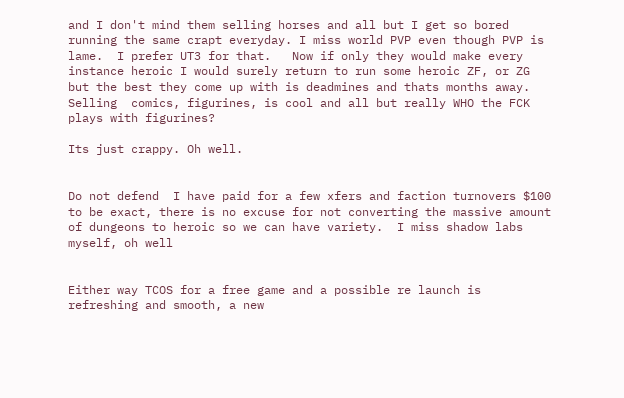and I don't mind them selling horses and all but I get so bored running the same crapt everyday. I miss world PVP even though PVP is lame.  I prefer UT3 for that.   Now if only they would make every instance heroic I would surely return to run some heroic ZF, or ZG but the best they come up with is deadmines and thats months away.  Selling  comics, figurines, is cool and all but really WHO the FCK plays with figurines?

Its just crappy. Oh well.


Do not defend  I have paid for a few xfers and faction turnovers $100 to be exact, there is no excuse for not converting the massive amount of dungeons to heroic so we can have variety.  I miss shadow labs myself, oh well


Either way TCOS for a free game and a possible re launch is refreshing and smooth, a new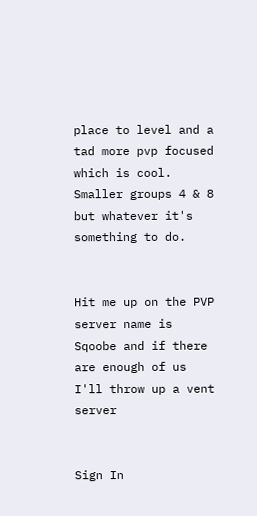place to level and a tad more pvp focused which is cool.  Smaller groups 4 & 8 but whatever it's something to do.


Hit me up on the PVP server name is Sqoobe and if there are enough of us I'll throw up a vent server


Sign In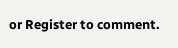or Register to comment.